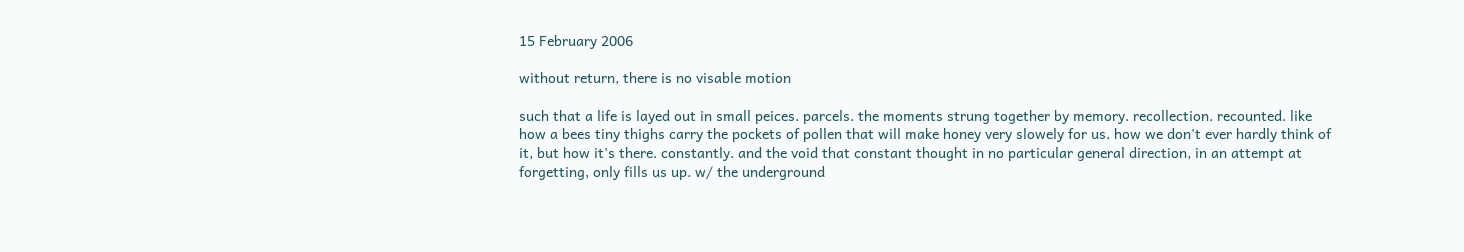15 February 2006

without return, there is no visable motion

such that a life is layed out in small peices. parcels. the moments strung together by memory. recollection. recounted. like how a bees tiny thighs carry the pockets of pollen that will make honey very slowely for us. how we don't ever hardly think of it, but how it's there. constantly. and the void that constant thought in no particular general direction, in an attempt at forgetting, only fills us up. w/ the underground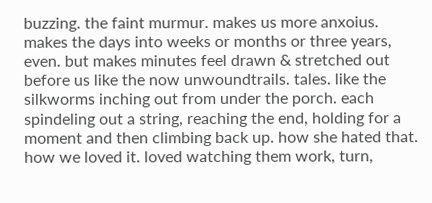buzzing. the faint murmur. makes us more anxoius. makes the days into weeks or months or three years, even. but makes minutes feel drawn & stretched out before us like the now unwoundtrails. tales. like the silkworms inching out from under the porch. each spindeling out a string, reaching the end, holding for a moment and then climbing back up. how she hated that. how we loved it. loved watching them work, turn,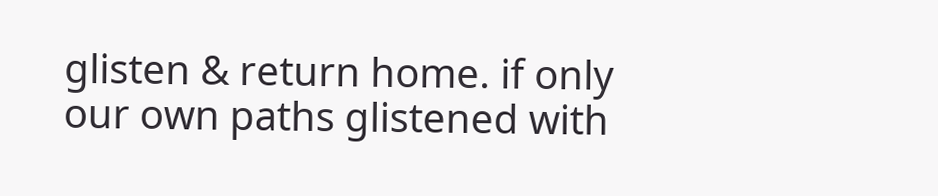glisten & return home. if only our own paths glistened with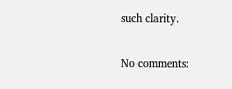such clarity.

No comments: